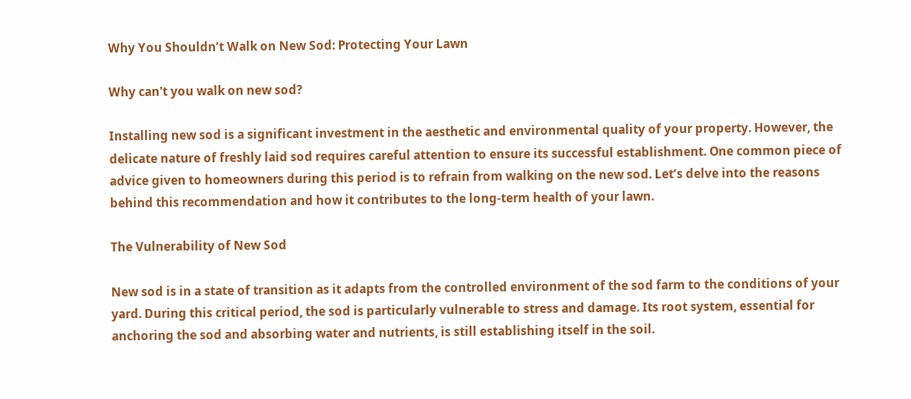Why You Shouldn’t Walk on New Sod: Protecting Your Lawn

Why can't you walk on new sod?

Installing new sod is a significant investment in the aesthetic and environmental quality of your property. However, the delicate nature of freshly laid sod requires careful attention to ensure its successful establishment. One common piece of advice given to homeowners during this period is to refrain from walking on the new sod. Let’s delve into the reasons behind this recommendation and how it contributes to the long-term health of your lawn.

The Vulnerability of New Sod

New sod is in a state of transition as it adapts from the controlled environment of the sod farm to the conditions of your yard. During this critical period, the sod is particularly vulnerable to stress and damage. Its root system, essential for anchoring the sod and absorbing water and nutrients, is still establishing itself in the soil.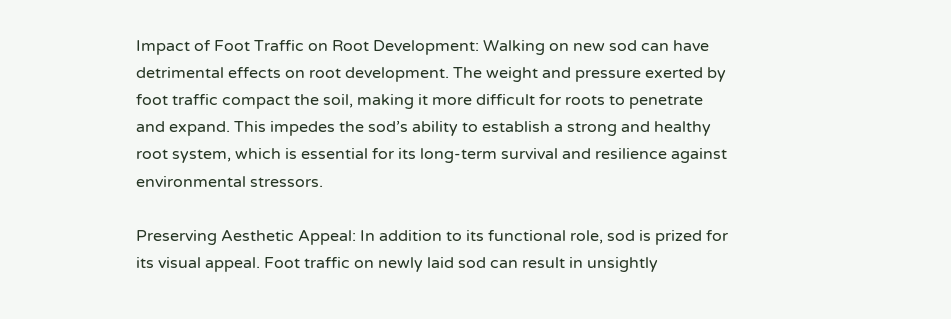Impact of Foot Traffic on Root Development: Walking on new sod can have detrimental effects on root development. The weight and pressure exerted by foot traffic compact the soil, making it more difficult for roots to penetrate and expand. This impedes the sod’s ability to establish a strong and healthy root system, which is essential for its long-term survival and resilience against environmental stressors.

Preserving Aesthetic Appeal: In addition to its functional role, sod is prized for its visual appeal. Foot traffic on newly laid sod can result in unsightly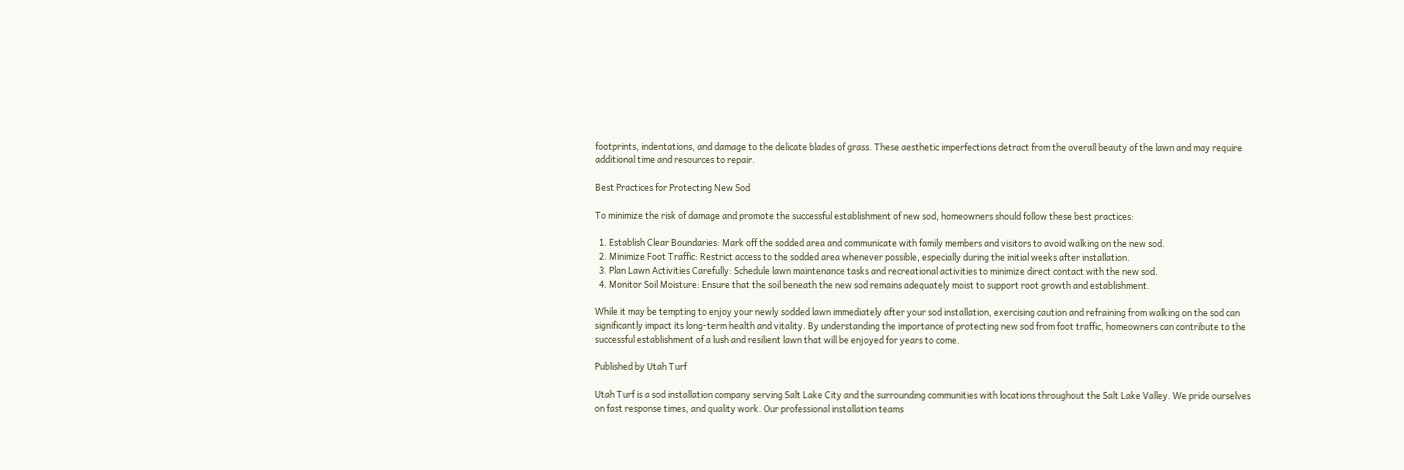footprints, indentations, and damage to the delicate blades of grass. These aesthetic imperfections detract from the overall beauty of the lawn and may require additional time and resources to repair.

Best Practices for Protecting New Sod

To minimize the risk of damage and promote the successful establishment of new sod, homeowners should follow these best practices:

  1. Establish Clear Boundaries: Mark off the sodded area and communicate with family members and visitors to avoid walking on the new sod.
  2. Minimize Foot Traffic: Restrict access to the sodded area whenever possible, especially during the initial weeks after installation.
  3. Plan Lawn Activities Carefully: Schedule lawn maintenance tasks and recreational activities to minimize direct contact with the new sod.
  4. Monitor Soil Moisture: Ensure that the soil beneath the new sod remains adequately moist to support root growth and establishment.

While it may be tempting to enjoy your newly sodded lawn immediately after your sod installation, exercising caution and refraining from walking on the sod can significantly impact its long-term health and vitality. By understanding the importance of protecting new sod from foot traffic, homeowners can contribute to the successful establishment of a lush and resilient lawn that will be enjoyed for years to come.

Published by Utah Turf

Utah Turf is a sod installation company serving Salt Lake City and the surrounding communities with locations throughout the Salt Lake Valley. We pride ourselves on fast response times, and quality work. Our professional installation teams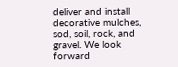deliver and install decorative mulches, sod, soil, rock, and gravel. We look forward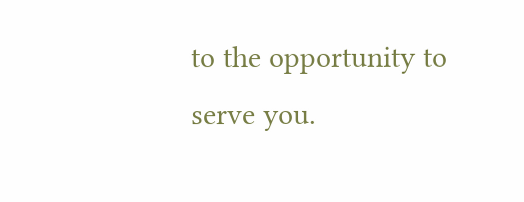to the opportunity to serve you.